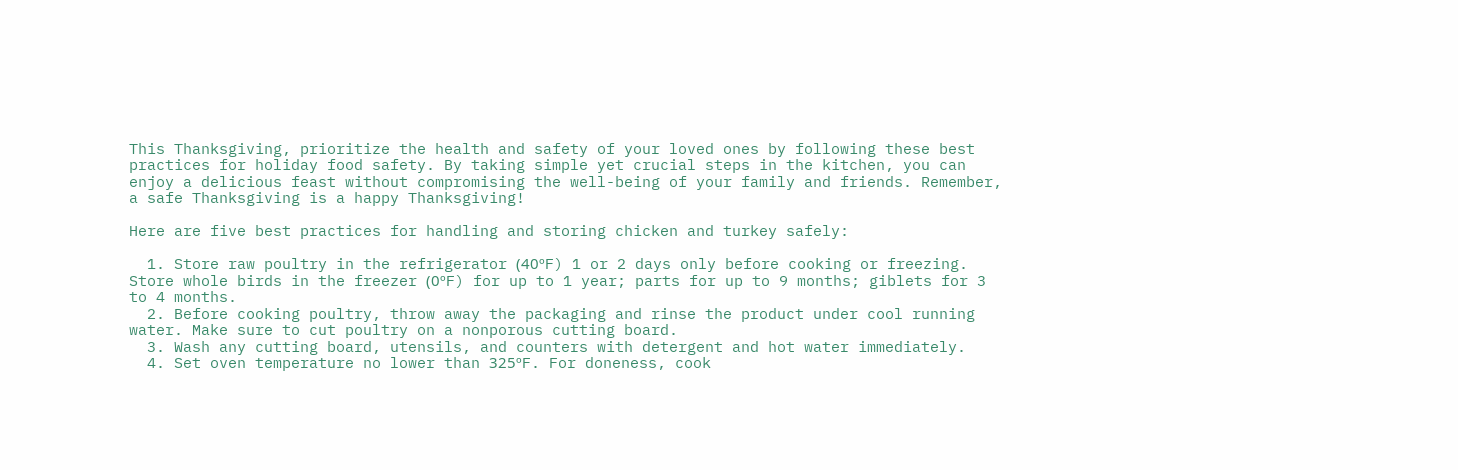This Thanksgiving, prioritize the health and safety of your loved ones by following these best practices for holiday food safety. By taking simple yet crucial steps in the kitchen, you can enjoy a delicious feast without compromising the well-being of your family and friends. Remember, a safe Thanksgiving is a happy Thanksgiving!

Here are five best practices for handling and storing chicken and turkey safely:

  1. Store raw poultry in the refrigerator (40ºF) 1 or 2 days only before cooking or freezing. Store whole birds in the freezer (0ºF) for up to 1 year; parts for up to 9 months; giblets for 3 to 4 months.
  2. Before cooking poultry, throw away the packaging and rinse the product under cool running water. Make sure to cut poultry on a nonporous cutting board.
  3. Wash any cutting board, utensils, and counters with detergent and hot water immediately.
  4. Set oven temperature no lower than 325ºF. For doneness, cook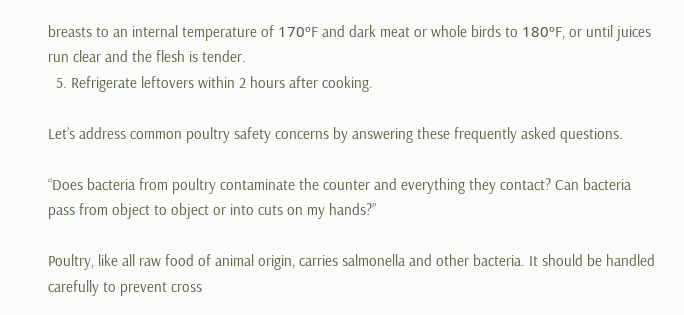breasts to an internal temperature of 170ºF and dark meat or whole birds to 180ºF, or until juices run clear and the flesh is tender.
  5. Refrigerate leftovers within 2 hours after cooking.

Let’s address common poultry safety concerns by answering these frequently asked questions.

“Does bacteria from poultry contaminate the counter and everything they contact? Can bacteria pass from object to object or into cuts on my hands?”

Poultry, like all raw food of animal origin, carries salmonella and other bacteria. It should be handled carefully to prevent cross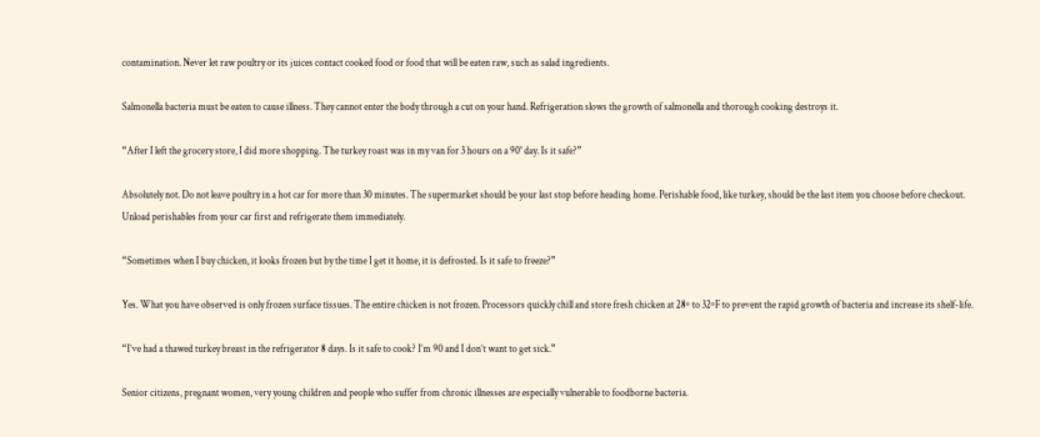contamination. Never let raw poultry or its juices contact cooked food or food that will be eaten raw, such as salad ingredients.

Salmonella bacteria must be eaten to cause illness. They cannot enter the body through a cut on your hand. Refrigeration slows the growth of salmonella and thorough cooking destroys it.

“After I left the grocery store, I did more shopping. The turkey roast was in my van for 3 hours on a 90° day. Is it safe?”

Absolutely not. Do not leave poultry in a hot car for more than 30 minutes. The supermarket should be your last stop before heading home. Perishable food, like turkey, should be the last item you choose before checkout. Unload perishables from your car first and refrigerate them immediately.

“Sometimes when I buy chicken, it looks frozen but by the time I get it home, it is defrosted. Is it safe to freeze?”

Yes. What you have observed is only frozen surface tissues. The entire chicken is not frozen. Processors quickly chill and store fresh chicken at 28º to 32ºF to prevent the rapid growth of bacteria and increase its shelf-life.

“I’ve had a thawed turkey breast in the refrigerator 8 days. Is it safe to cook? I’m 90 and I don’t want to get sick.”

Senior citizens, pregnant women, very young children and people who suffer from chronic illnesses are especially vulnerable to foodborne bacteria.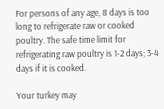For persons of any age, 8 days is too long to refrigerate raw or cooked poultry. The safe time limit for refrigerating raw poultry is 1-2 days; 3-4 days if it is cooked.

Your turkey may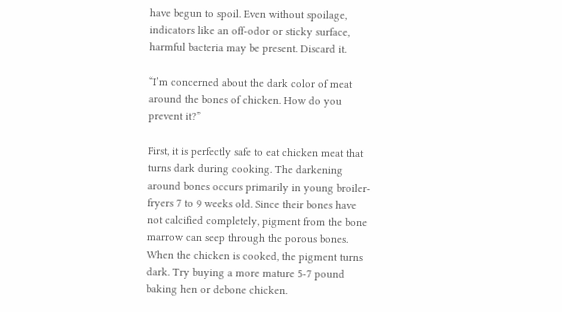have begun to spoil. Even without spoilage, indicators like an off-odor or sticky surface, harmful bacteria may be present. Discard it.

“I’m concerned about the dark color of meat around the bones of chicken. How do you prevent it?”

First, it is perfectly safe to eat chicken meat that turns dark during cooking. The darkening around bones occurs primarily in young broiler-fryers 7 to 9 weeks old. Since their bones have not calcified completely, pigment from the bone marrow can seep through the porous bones. When the chicken is cooked, the pigment turns dark. Try buying a more mature 5-7 pound baking hen or debone chicken.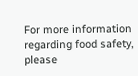For more information regarding food safety, please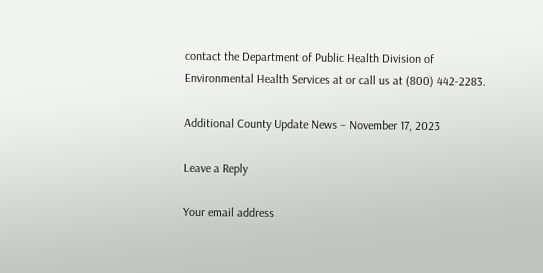contact the Department of Public Health Division of Environmental Health Services at or call us at (800) 442-2283.

Additional County Update News – November 17, 2023

Leave a Reply

Your email address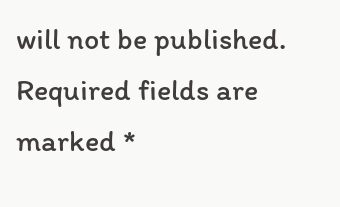will not be published. Required fields are marked *